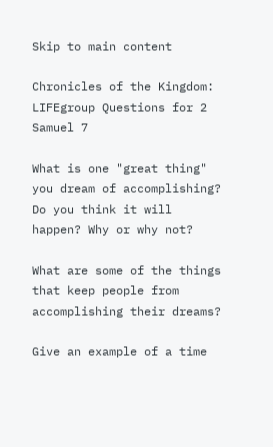Skip to main content

Chronicles of the Kingdom: LIFEgroup Questions for 2 Samuel 7

What is one "great thing" you dream of accomplishing? Do you think it will happen? Why or why not?

What are some of the things that keep people from accomplishing their dreams?

Give an example of a time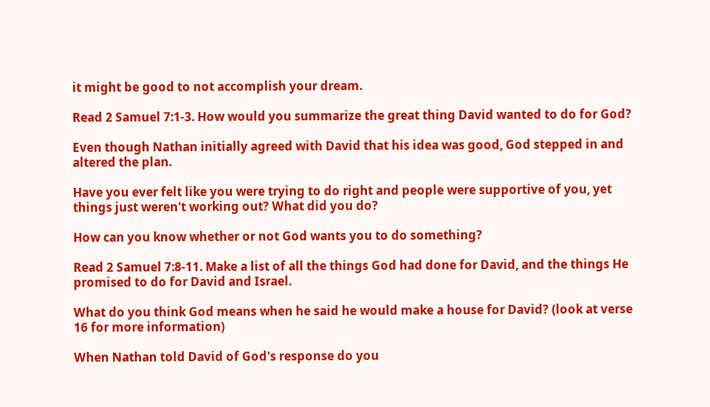it might be good to not accomplish your dream.

Read 2 Samuel 7:1-3. How would you summarize the great thing David wanted to do for God?

Even though Nathan initially agreed with David that his idea was good, God stepped in and altered the plan.

Have you ever felt like you were trying to do right and people were supportive of you, yet things just weren't working out? What did you do?

How can you know whether or not God wants you to do something?

Read 2 Samuel 7:8-11. Make a list of all the things God had done for David, and the things He promised to do for David and Israel.

What do you think God means when he said he would make a house for David? (look at verse 16 for more information)

When Nathan told David of God's response do you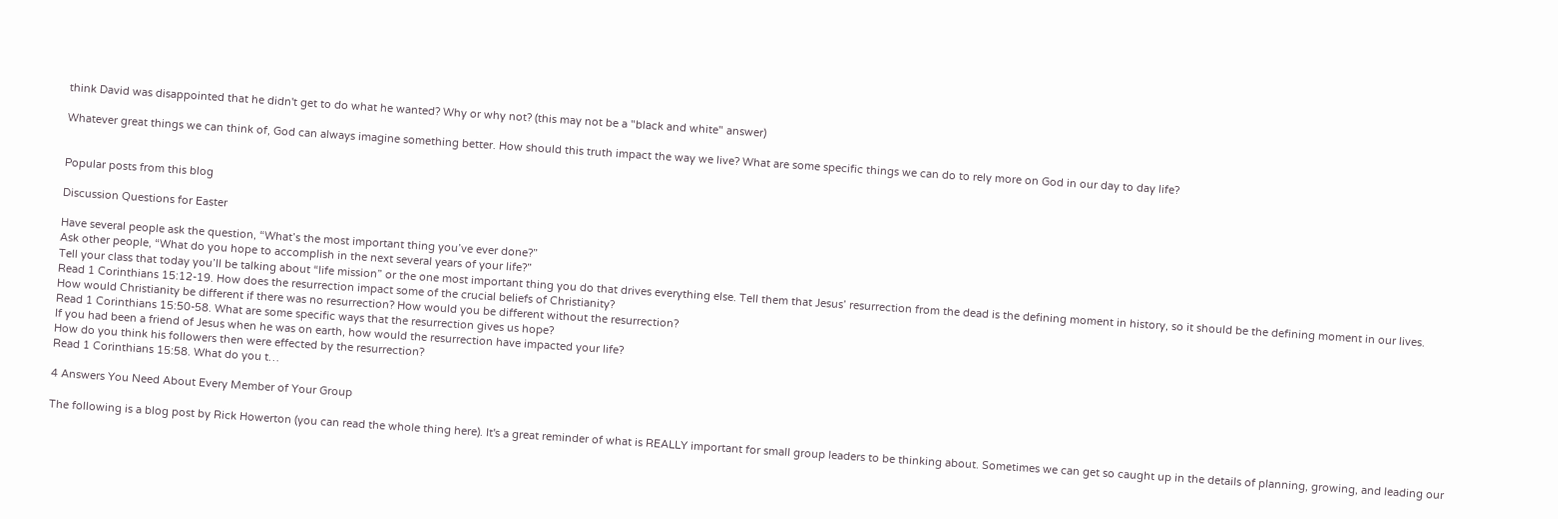think David was disappointed that he didn't get to do what he wanted? Why or why not? (this may not be a "black and white" answer)

Whatever great things we can think of, God can always imagine something better. How should this truth impact the way we live? What are some specific things we can do to rely more on God in our day to day life?


Popular posts from this blog

Discussion Questions for Easter

Have several people ask the question, “What’s the most important thing you’ve ever done?”
Ask other people, “What do you hope to accomplish in the next several years of your life?”
Tell your class that today you’ll be talking about “life mission” or the one most important thing you do that drives everything else. Tell them that Jesus’ resurrection from the dead is the defining moment in history, so it should be the defining moment in our lives.
Read 1 Corinthians 15:12-19. How does the resurrection impact some of the crucial beliefs of Christianity?
How would Christianity be different if there was no resurrection? How would you be different without the resurrection?
Read 1 Corinthians 15:50-58. What are some specific ways that the resurrection gives us hope?
If you had been a friend of Jesus when he was on earth, how would the resurrection have impacted your life?
How do you think his followers then were effected by the resurrection?
Read 1 Corinthians 15:58. What do you t…

4 Answers You Need About Every Member of Your Group

The following is a blog post by Rick Howerton (you can read the whole thing here). It's a great reminder of what is REALLY important for small group leaders to be thinking about. Sometimes we can get so caught up in the details of planning, growing, and leading our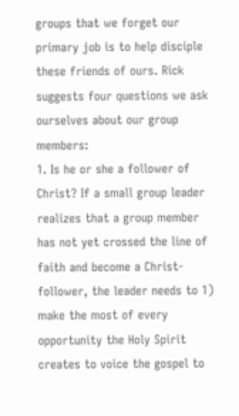groups that we forget our primary job is to help disciple these friends of ours. Rick suggests four questions we ask ourselves about our group members:
1. Is he or she a follower of Christ? If a small group leader realizes that a group member has not yet crossed the line of faith and become a Christ-follower, the leader needs to 1) make the most of every opportunity the Holy Spirit creates to voice the gospel to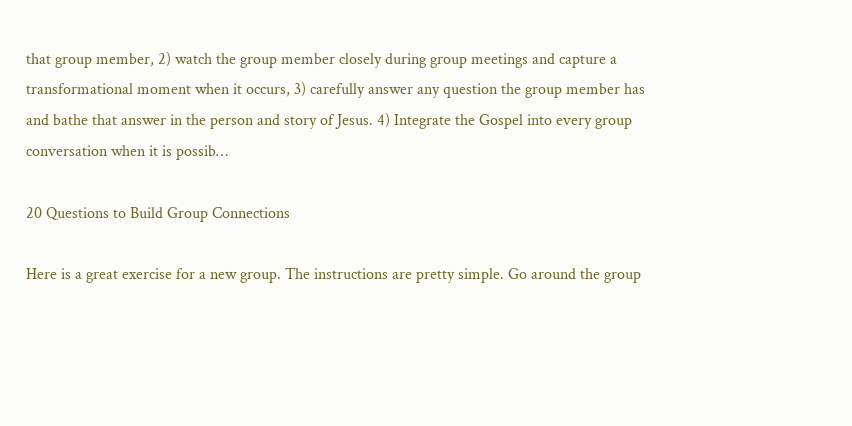that group member, 2) watch the group member closely during group meetings and capture a transformational moment when it occurs, 3) carefully answer any question the group member has and bathe that answer in the person and story of Jesus. 4) Integrate the Gospel into every group conversation when it is possib…

20 Questions to Build Group Connections

Here is a great exercise for a new group. The instructions are pretty simple. Go around the group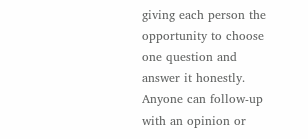giving each person the opportunity to choose one question and answer it honestly. Anyone can follow-up with an opinion or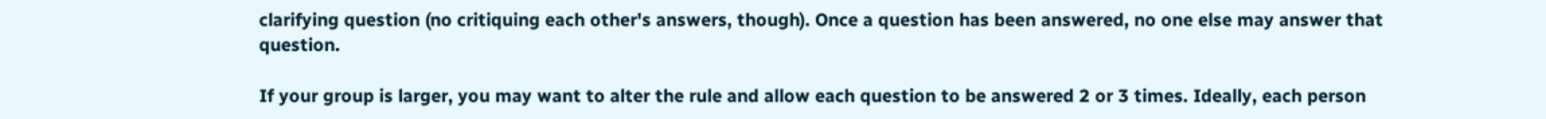clarifying question (no critiquing each other's answers, though). Once a question has been answered, no one else may answer that question.

If your group is larger, you may want to alter the rule and allow each question to be answered 2 or 3 times. Ideally, each person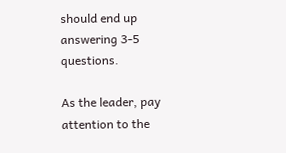should end up answering 3-5 questions.

As the leader, pay attention to the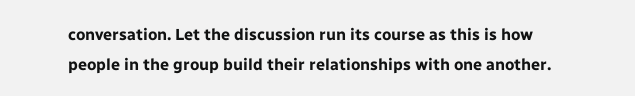conversation. Let the discussion run its course as this is how people in the group build their relationships with one another.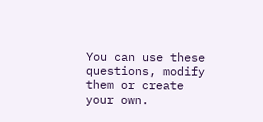You can use these questions, modify them or create your own.